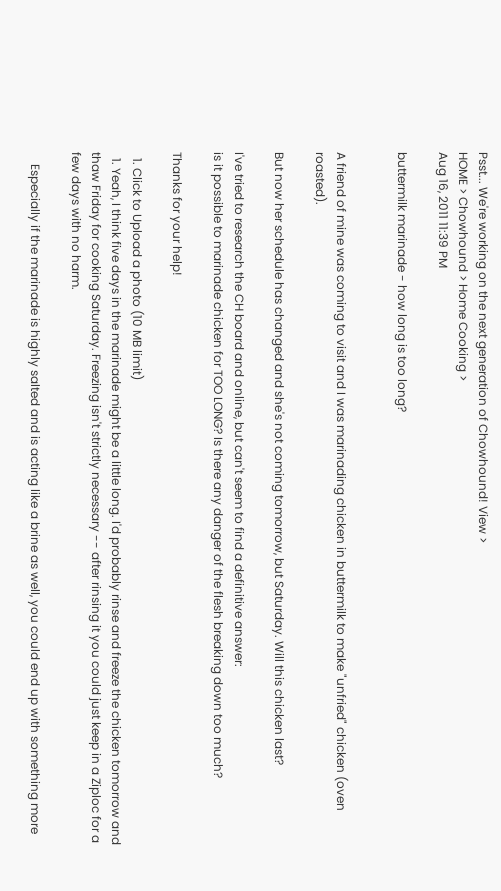Psst... We're working on the next generation of Chowhound! View >
HOME > Chowhound > Home Cooking >
Aug 16, 2011 11:39 PM

buttermilk marinade - how long is too long?


A friend of mine was coming to visit and I was marinading chicken in buttermilk to make "unfried" chicken (oven roasted).

But now her schedule has changed and she's not coming tomorrow, but Saturday. Will this chicken last?

I've tried to research the CH board and online, but can't seem to find a definitive answer:
is it possible to marinade chicken for TOO LONG? Is there any danger of the flesh breaking down too much?

Thanks for your help!

  1. Click to Upload a photo (10 MB limit)
  1. Yeah, I think five days in the marinade might be a little long. I'd probably rinse and freeze the chicken tomorrow and thaw Friday for cooking Saturday. Freezing isn't strictly necessary -- after rinsing it you could just keep in a Ziploc for a few days with no harm.

    Especially if the marinade is highly salted and is acting like a brine as well, you could end up with something more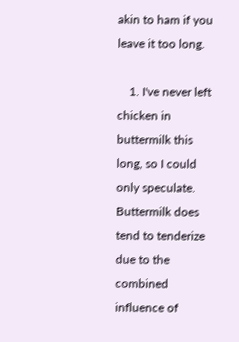akin to ham if you leave it too long.

    1. I've never left chicken in buttermilk this long, so I could only speculate. Buttermilk does tend to tenderize due to the combined influence of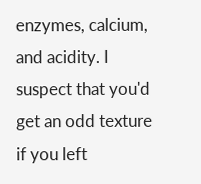enzymes, calcium, and acidity. I suspect that you'd get an odd texture if you left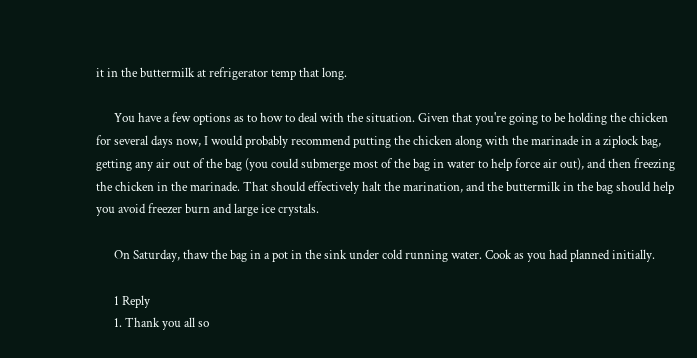it in the buttermilk at refrigerator temp that long.

      You have a few options as to how to deal with the situation. Given that you're going to be holding the chicken for several days now, I would probably recommend putting the chicken along with the marinade in a ziplock bag, getting any air out of the bag (you could submerge most of the bag in water to help force air out), and then freezing the chicken in the marinade. That should effectively halt the marination, and the buttermilk in the bag should help you avoid freezer burn and large ice crystals.

      On Saturday, thaw the bag in a pot in the sink under cold running water. Cook as you had planned initially.

      1 Reply
      1. Thank you all so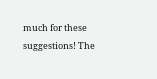much for these suggestions! The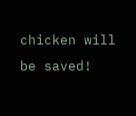chicken will be saved!